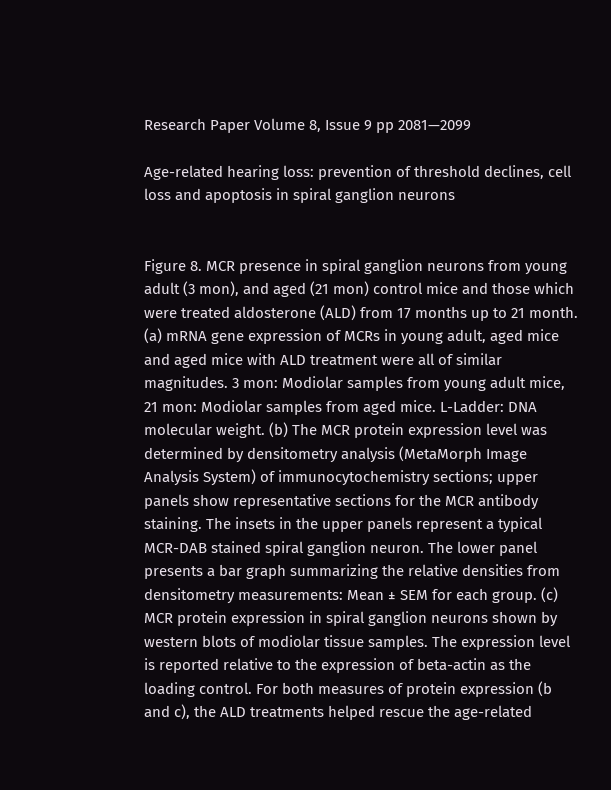Research Paper Volume 8, Issue 9 pp 2081—2099

Age-related hearing loss: prevention of threshold declines, cell loss and apoptosis in spiral ganglion neurons


Figure 8. MCR presence in spiral ganglion neurons from young adult (3 mon), and aged (21 mon) control mice and those which were treated aldosterone (ALD) from 17 months up to 21 month. (a) mRNA gene expression of MCRs in young adult, aged mice and aged mice with ALD treatment were all of similar magnitudes. 3 mon: Modiolar samples from young adult mice, 21 mon: Modiolar samples from aged mice. L-Ladder: DNA molecular weight. (b) The MCR protein expression level was determined by densitometry analysis (MetaMorph Image Analysis System) of immunocytochemistry sections; upper panels show representative sections for the MCR antibody staining. The insets in the upper panels represent a typical MCR-DAB stained spiral ganglion neuron. The lower panel presents a bar graph summarizing the relative densities from densitometry measurements: Mean ± SEM for each group. (c) MCR protein expression in spiral ganglion neurons shown by western blots of modiolar tissue samples. The expression level is reported relative to the expression of beta-actin as the loading control. For both measures of protein expression (b and c), the ALD treatments helped rescue the age-related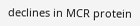declines in MCR protein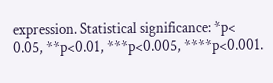expression. Statistical significance: *p< 0.05, **p<0.01, ***p<0.005, ****p<0.001.